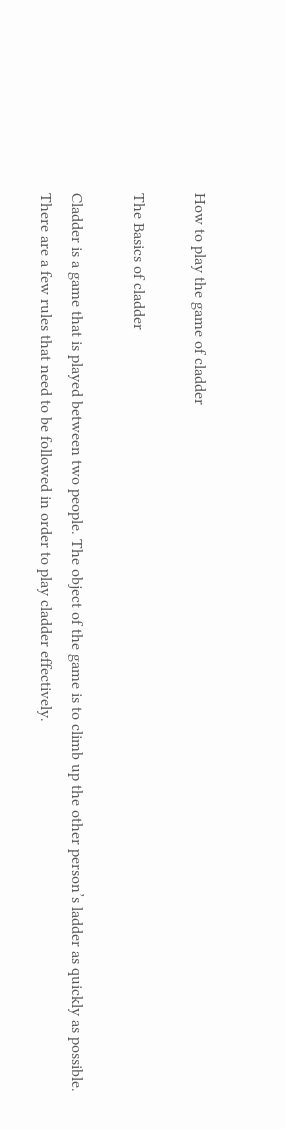How to play the game of cladder

The Basics of cladder

Cladder is a game that is played between two people. The object of the game is to climb up the other person’s ladder as quickly as possible.
There are a few rules that need to be followed in order to play cladder effectively.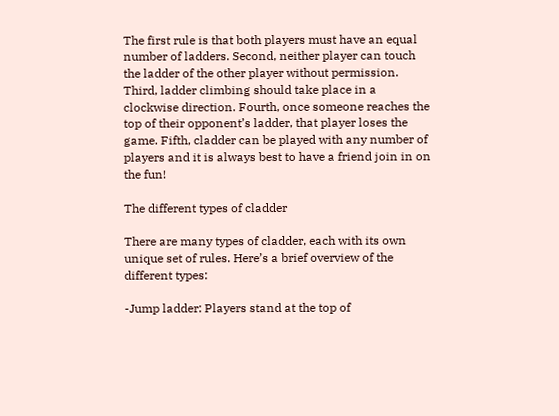The first rule is that both players must have an equal number of ladders. Second, neither player can touch the ladder of the other player without permission. Third, ladder climbing should take place in a clockwise direction. Fourth, once someone reaches the top of their opponent’s ladder, that player loses the game. Fifth, cladder can be played with any number of players and it is always best to have a friend join in on the fun!

The different types of cladder

There are many types of cladder, each with its own unique set of rules. Here’s a brief overview of the different types:

-Jump ladder: Players stand at the top of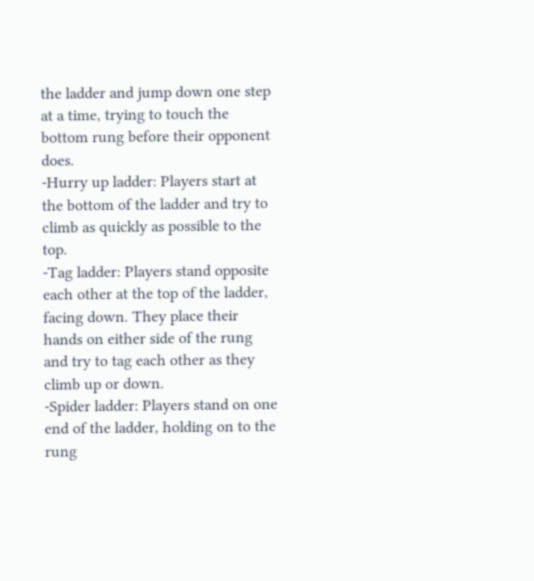the ladder and jump down one step at a time, trying to touch the bottom rung before their opponent does.
-Hurry up ladder: Players start at the bottom of the ladder and try to climb as quickly as possible to the top.
-Tag ladder: Players stand opposite each other at the top of the ladder, facing down. They place their hands on either side of the rung and try to tag each other as they climb up or down.
-Spider ladder: Players stand on one end of the ladder, holding on to the rung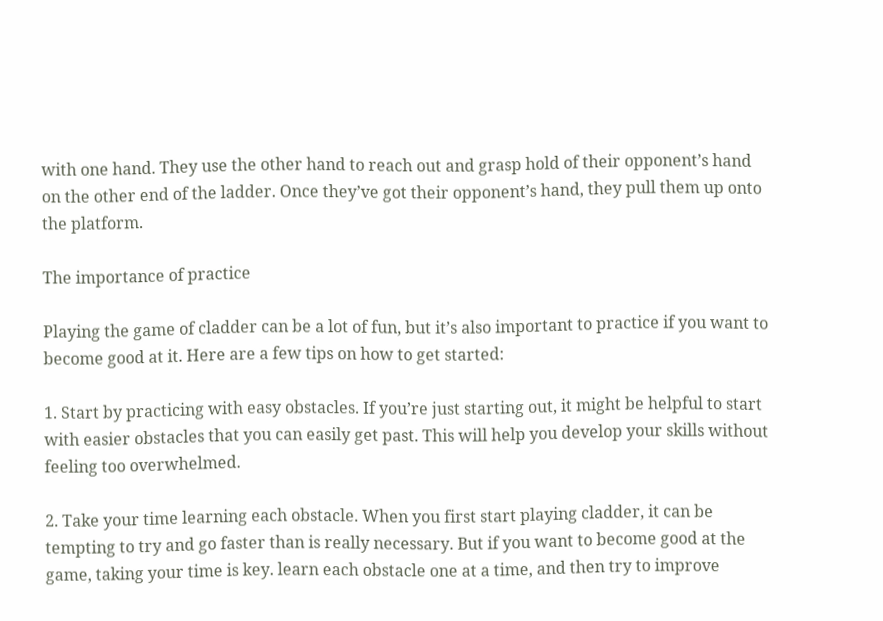with one hand. They use the other hand to reach out and grasp hold of their opponent’s hand on the other end of the ladder. Once they’ve got their opponent’s hand, they pull them up onto the platform.

The importance of practice

Playing the game of cladder can be a lot of fun, but it’s also important to practice if you want to become good at it. Here are a few tips on how to get started:

1. Start by practicing with easy obstacles. If you’re just starting out, it might be helpful to start with easier obstacles that you can easily get past. This will help you develop your skills without feeling too overwhelmed.

2. Take your time learning each obstacle. When you first start playing cladder, it can be tempting to try and go faster than is really necessary. But if you want to become good at the game, taking your time is key. learn each obstacle one at a time, and then try to improve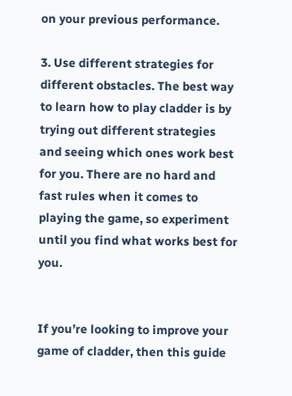on your previous performance.

3. Use different strategies for different obstacles. The best way to learn how to play cladder is by trying out different strategies and seeing which ones work best for you. There are no hard and fast rules when it comes to playing the game, so experiment until you find what works best for you.


If you’re looking to improve your game of cladder, then this guide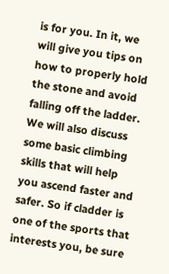is for you. In it, we will give you tips on how to properly hold the stone and avoid falling off the ladder. We will also discuss some basic climbing skills that will help you ascend faster and safer. So if cladder is one of the sports that interests you, be sure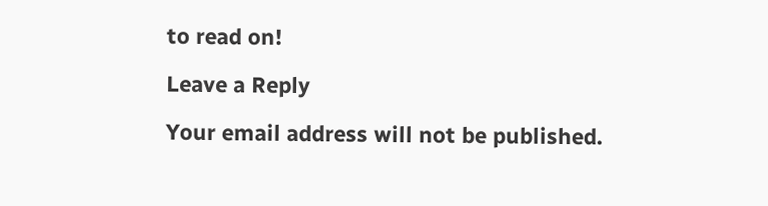to read on!

Leave a Reply

Your email address will not be published.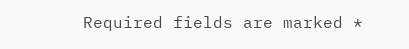Required fields are marked *